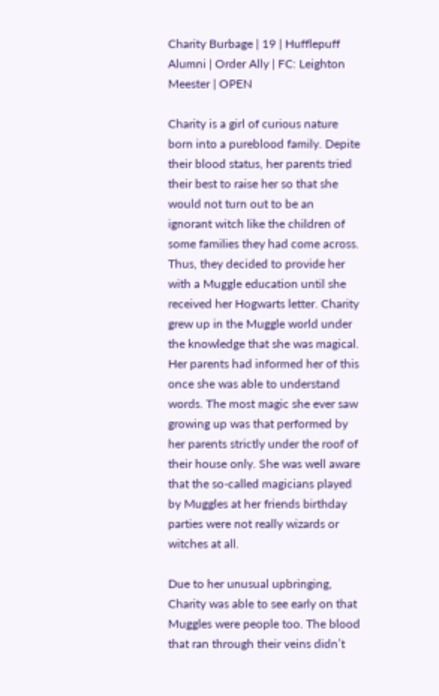Charity Burbage | 19 | Hufflepuff Alumni | Order Ally | FC: Leighton Meester | OPEN

Charity is a girl of curious nature born into a pureblood family. Depite their blood status, her parents tried their best to raise her so that she would not turn out to be an ignorant witch like the children of some families they had come across. Thus, they decided to provide her with a Muggle education until she received her Hogwarts letter. Charity grew up in the Muggle world under the knowledge that she was magical. Her parents had informed her of this once she was able to understand words. The most magic she ever saw growing up was that performed by her parents strictly under the roof of their house only. She was well aware that the so-called magicians played by Muggles at her friends birthday parties were not really wizards or witches at all.

Due to her unusual upbringing, Charity was able to see early on that Muggles were people too. The blood that ran through their veins didn’t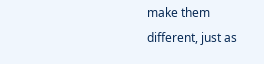make them different, just as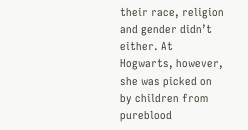their race, religion and gender didn’t either. At Hogwarts, however, she was picked on by children from pureblood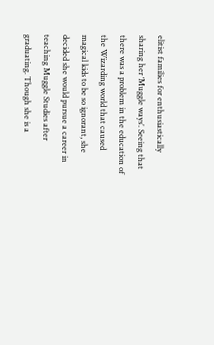elitist families for enthusiastically sharing her ‘Muggle ways’. Seeing that there was a problem in the education of the Wizarding world that caused magical kids to be so ignorant, she decided she would pursue a career in teaching Muggle Studies after graduating. Though she is a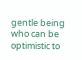gentle being who can be optimistic to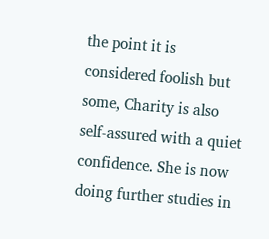the point it is considered foolish but some, Charity is also self-assured with a quiet confidence. She is now doing further studies in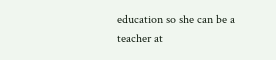education so she can be a teacher at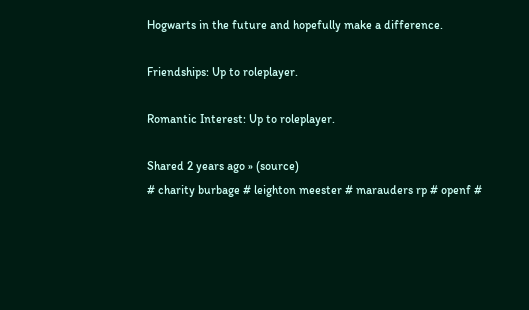Hogwarts in the future and hopefully make a difference.

Friendships: Up to roleplayer.

Romantic Interest: Up to roleplayer.

Shared 2 years ago » (source)
# charity burbage # leighton meester # marauders rp # openf #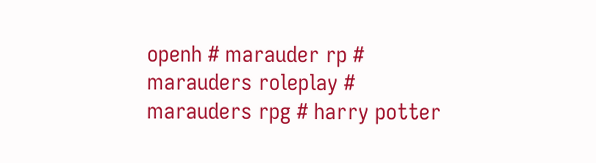openh # marauder rp # marauders roleplay # marauders rpg # harry potter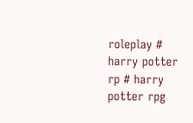roleplay # harry potter rp # harry potter rpg